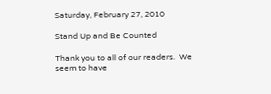Saturday, February 27, 2010

Stand Up and Be Counted

Thank you to all of our readers.  We seem to have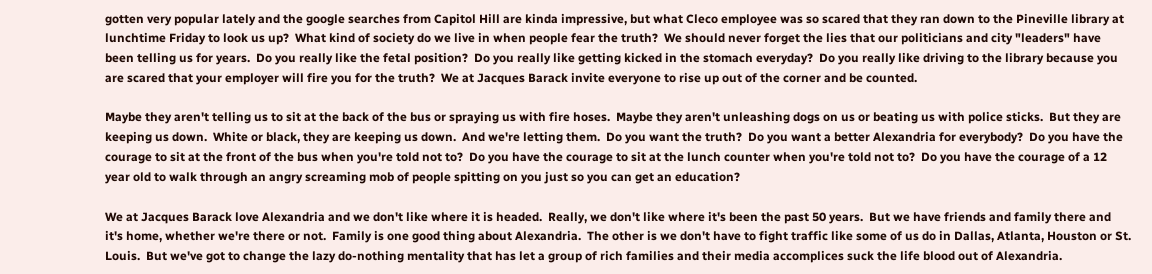gotten very popular lately and the google searches from Capitol Hill are kinda impressive, but what Cleco employee was so scared that they ran down to the Pineville library at lunchtime Friday to look us up?  What kind of society do we live in when people fear the truth?  We should never forget the lies that our politicians and city "leaders" have been telling us for years.  Do you really like the fetal position?  Do you really like getting kicked in the stomach everyday?  Do you really like driving to the library because you are scared that your employer will fire you for the truth?  We at Jacques Barack invite everyone to rise up out of the corner and be counted.

Maybe they aren't telling us to sit at the back of the bus or spraying us with fire hoses.  Maybe they aren't unleashing dogs on us or beating us with police sticks.  But they are keeping us down.  White or black, they are keeping us down.  And we're letting them.  Do you want the truth?  Do you want a better Alexandria for everybody?  Do you have the courage to sit at the front of the bus when you're told not to?  Do you have the courage to sit at the lunch counter when you're told not to?  Do you have the courage of a 12 year old to walk through an angry screaming mob of people spitting on you just so you can get an education?

We at Jacques Barack love Alexandria and we don't like where it is headed.  Really, we don't like where it's been the past 50 years.  But we have friends and family there and it's home, whether we're there or not.  Family is one good thing about Alexandria.  The other is we don't have to fight traffic like some of us do in Dallas, Atlanta, Houston or St. Louis.  But we've got to change the lazy do-nothing mentality that has let a group of rich families and their media accomplices suck the life blood out of Alexandria.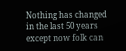Nothing has changed in the last 50 years except now folk can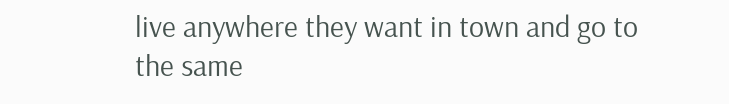live anywhere they want in town and go to the same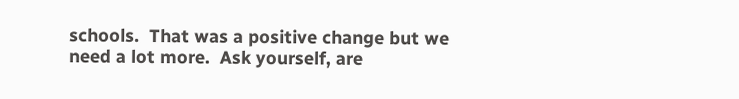schools.  That was a positive change but we need a lot more.  Ask yourself, are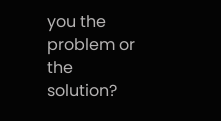you the problem or the solution?